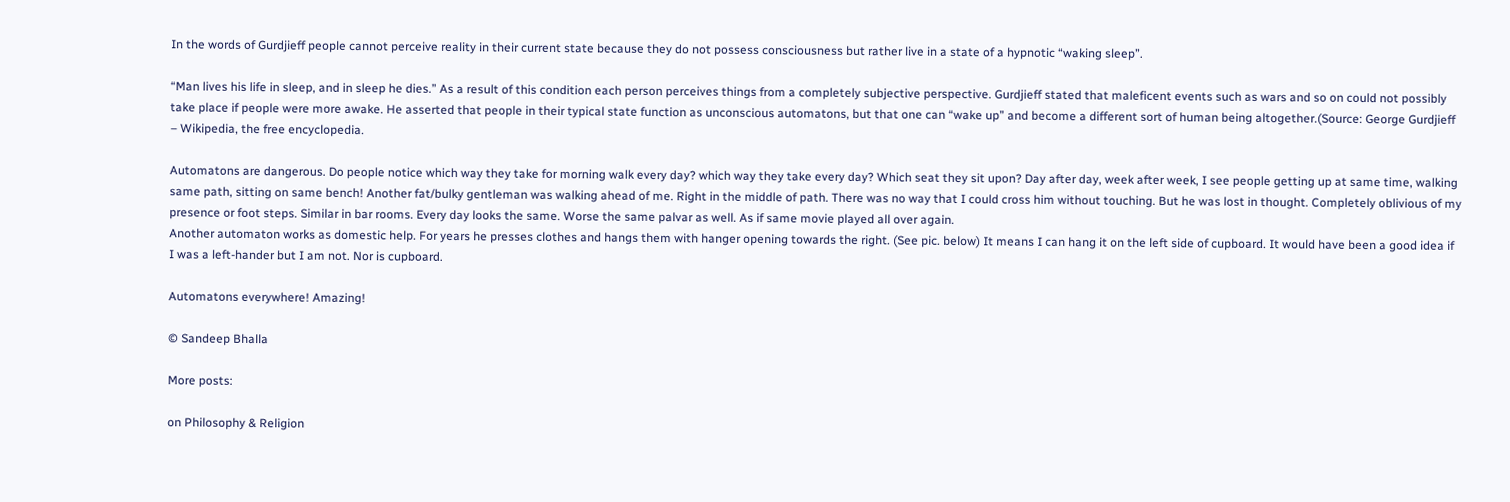In the words of Gurdjieff people cannot perceive reality in their current state because they do not possess consciousness but rather live in a state of a hypnotic “waking sleep”.

“Man lives his life in sleep, and in sleep he dies.” As a result of this condition each person perceives things from a completely subjective perspective. Gurdjieff stated that maleficent events such as wars and so on could not possibly take place if people were more awake. He asserted that people in their typical state function as unconscious automatons, but that one can “wake up” and become a different sort of human being altogether.(Source: George Gurdjieff – Wikipedia, the free encyclopedia.

Automatons are dangerous. Do people notice which way they take for morning walk every day? which way they take every day? Which seat they sit upon? Day after day, week after week, I see people getting up at same time, walking same path, sitting on same bench! Another fat/bulky gentleman was walking ahead of me. Right in the middle of path. There was no way that I could cross him without touching. But he was lost in thought. Completely oblivious of my presence or foot steps. Similar in bar rooms. Every day looks the same. Worse the same palvar as well. As if same movie played all over again.
Another automaton works as domestic help. For years he presses clothes and hangs them with hanger opening towards the right. (See pic. below) It means I can hang it on the left side of cupboard. It would have been a good idea if I was a left-hander but I am not. Nor is cupboard.

Automatons everywhere! Amazing!

© Sandeep Bhalla

More posts:

on Philosophy & Religion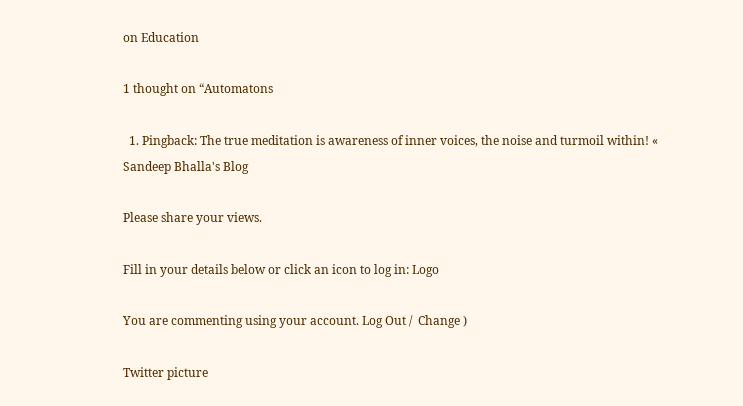on Education

1 thought on “Automatons

  1. Pingback: The true meditation is awareness of inner voices, the noise and turmoil within! « Sandeep Bhalla's Blog

Please share your views.

Fill in your details below or click an icon to log in: Logo

You are commenting using your account. Log Out /  Change )

Twitter picture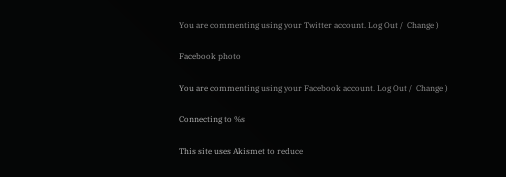You are commenting using your Twitter account. Log Out /  Change )

Facebook photo

You are commenting using your Facebook account. Log Out /  Change )

Connecting to %s

This site uses Akismet to reduce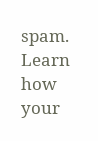spam. Learn how your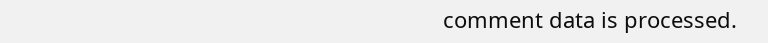comment data is processed.